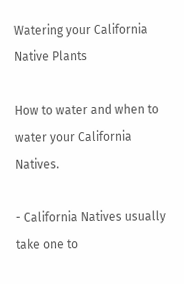Watering your California Native Plants

How to water and when to water your California Natives.

- California Natives usually take one to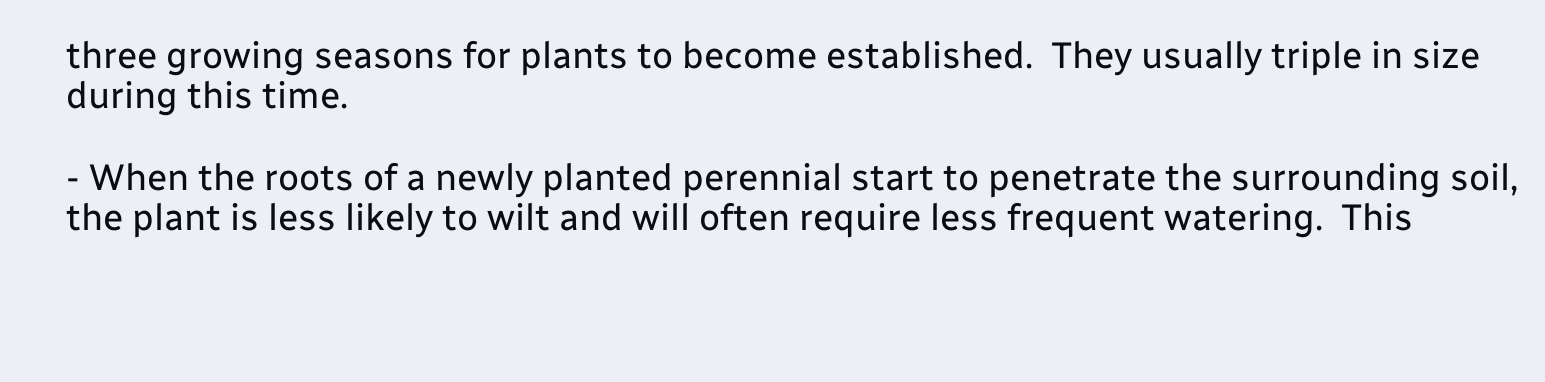three growing seasons for plants to become established.  They usually triple in size during this time.

- When the roots of a newly planted perennial start to penetrate the surrounding soil, the plant is less likely to wilt and will often require less frequent watering.  This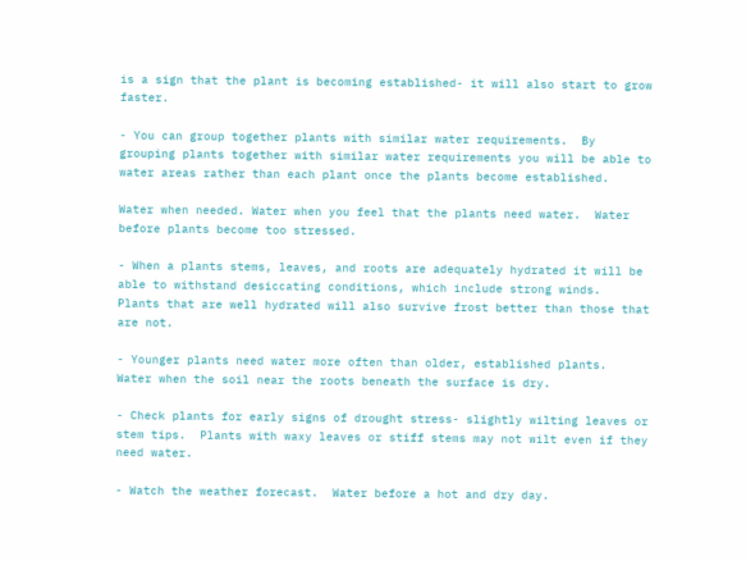is a sign that the plant is becoming established- it will also start to grow faster.

- You can group together plants with similar water requirements.  By grouping plants together with similar water requirements you will be able to water areas rather than each plant once the plants become established.

Water when needed. Water when you feel that the plants need water.  Water before plants become too stressed.

- When a plants stems, leaves, and roots are adequately hydrated it will be able to withstand desiccating conditions, which include strong winds.  Plants that are well hydrated will also survive frost better than those that are not.

- Younger plants need water more often than older, established plants.  Water when the soil near the roots beneath the surface is dry.

- Check plants for early signs of drought stress- slightly wilting leaves or stem tips.  Plants with waxy leaves or stiff stems may not wilt even if they need water.

- Watch the weather forecast.  Water before a hot and dry day.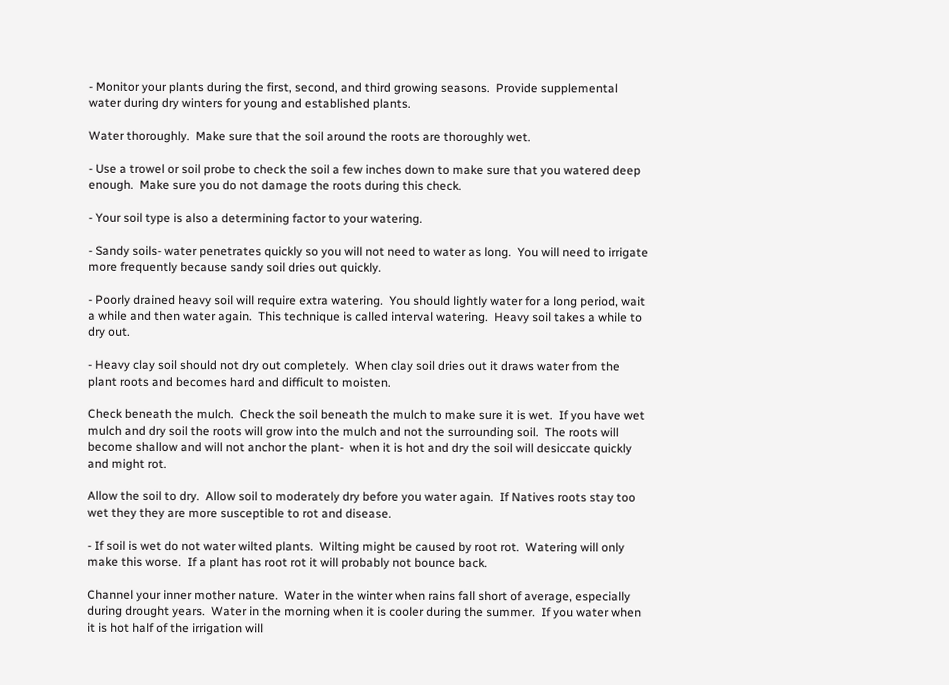- Monitor your plants during the first, second, and third growing seasons.  Provide supplemental water during dry winters for young and established plants.

Water thoroughly.  Make sure that the soil around the roots are thoroughly wet.

- Use a trowel or soil probe to check the soil a few inches down to make sure that you watered deep enough.  Make sure you do not damage the roots during this check.

- Your soil type is also a determining factor to your watering.

- Sandy soils- water penetrates quickly so you will not need to water as long.  You will need to irrigate more frequently because sandy soil dries out quickly.

- Poorly drained heavy soil will require extra watering.  You should lightly water for a long period, wait a while and then water again.  This technique is called interval watering.  Heavy soil takes a while to dry out.

- Heavy clay soil should not dry out completely.  When clay soil dries out it draws water from the plant roots and becomes hard and difficult to moisten.

Check beneath the mulch.  Check the soil beneath the mulch to make sure it is wet.  If you have wet mulch and dry soil the roots will grow into the mulch and not the surrounding soil.  The roots will become shallow and will not anchor the plant-  when it is hot and dry the soil will desiccate quickly and might rot.

Allow the soil to dry.  Allow soil to moderately dry before you water again.  If Natives roots stay too wet they they are more susceptible to rot and disease.

- If soil is wet do not water wilted plants.  Wilting might be caused by root rot.  Watering will only make this worse.  If a plant has root rot it will probably not bounce back.

Channel your inner mother nature.  Water in the winter when rains fall short of average, especially during drought years.  Water in the morning when it is cooler during the summer.  If you water when it is hot half of the irrigation will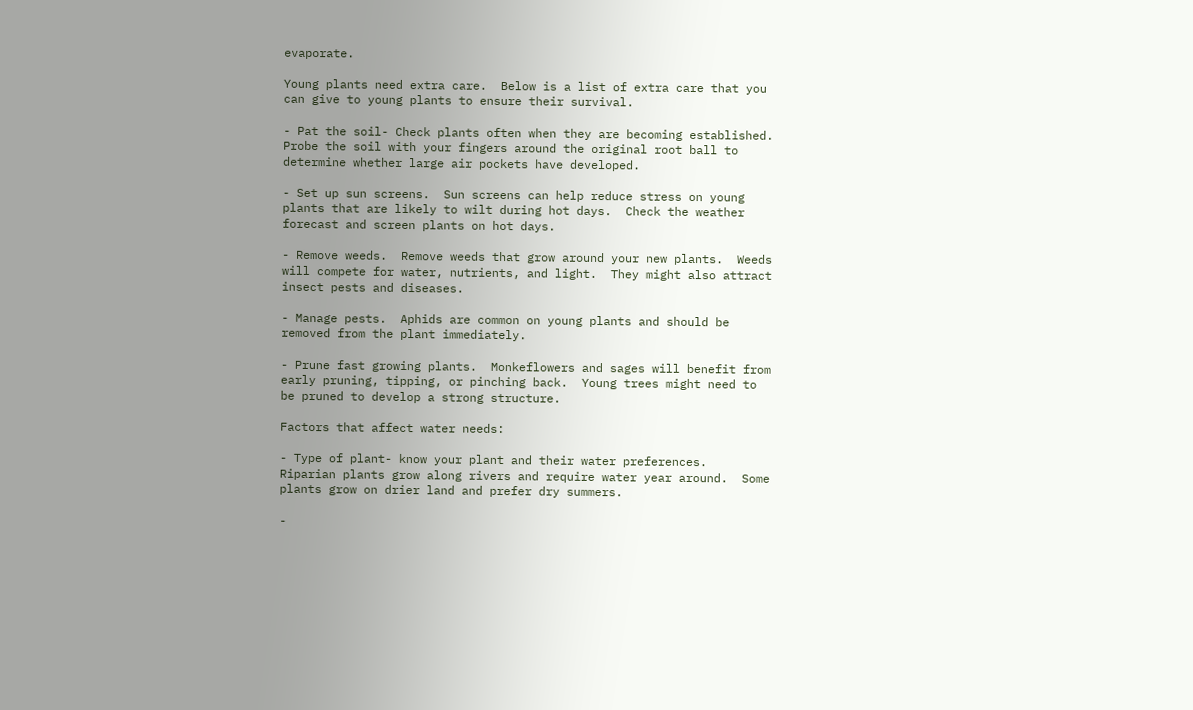evaporate.

Young plants need extra care.  Below is a list of extra care that you can give to young plants to ensure their survival.

- Pat the soil- Check plants often when they are becoming established.  Probe the soil with your fingers around the original root ball to determine whether large air pockets have developed.

- Set up sun screens.  Sun screens can help reduce stress on young plants that are likely to wilt during hot days.  Check the weather forecast and screen plants on hot days.

- Remove weeds.  Remove weeds that grow around your new plants.  Weeds will compete for water, nutrients, and light.  They might also attract insect pests and diseases.

- Manage pests.  Aphids are common on young plants and should be removed from the plant immediately.

- Prune fast growing plants.  Monkeflowers and sages will benefit from early pruning, tipping, or pinching back.  Young trees might need to be pruned to develop a strong structure.

Factors that affect water needs:

- Type of plant- know your plant and their water preferences.  Riparian plants grow along rivers and require water year around.  Some plants grow on drier land and prefer dry summers.

-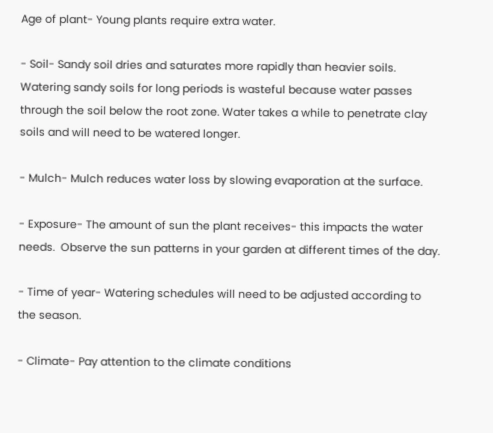Age of plant- Young plants require extra water.

- Soil- Sandy soil dries and saturates more rapidly than heavier soils.  Watering sandy soils for long periods is wasteful because water passes through the soil below the root zone. Water takes a while to penetrate clay soils and will need to be watered longer.

- Mulch- Mulch reduces water loss by slowing evaporation at the surface.

- Exposure- The amount of sun the plant receives- this impacts the water needs.  Observe the sun patterns in your garden at different times of the day.

- Time of year- Watering schedules will need to be adjusted according to the season.

- Climate- Pay attention to the climate conditions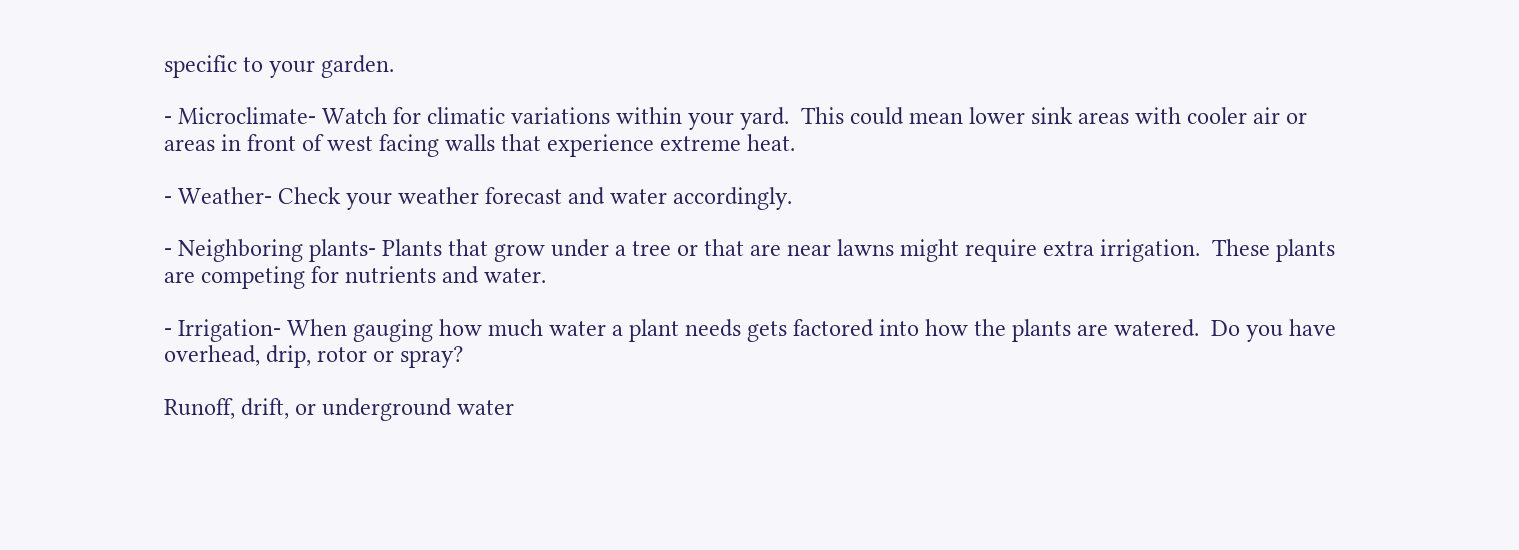specific to your garden.

- Microclimate- Watch for climatic variations within your yard.  This could mean lower sink areas with cooler air or areas in front of west facing walls that experience extreme heat.

- Weather- Check your weather forecast and water accordingly.

- Neighboring plants- Plants that grow under a tree or that are near lawns might require extra irrigation.  These plants are competing for nutrients and water.

- Irrigation- When gauging how much water a plant needs gets factored into how the plants are watered.  Do you have overhead, drip, rotor or spray?

Runoff, drift, or underground water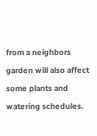from a neighbors garden will also affect some plants and watering schedules.